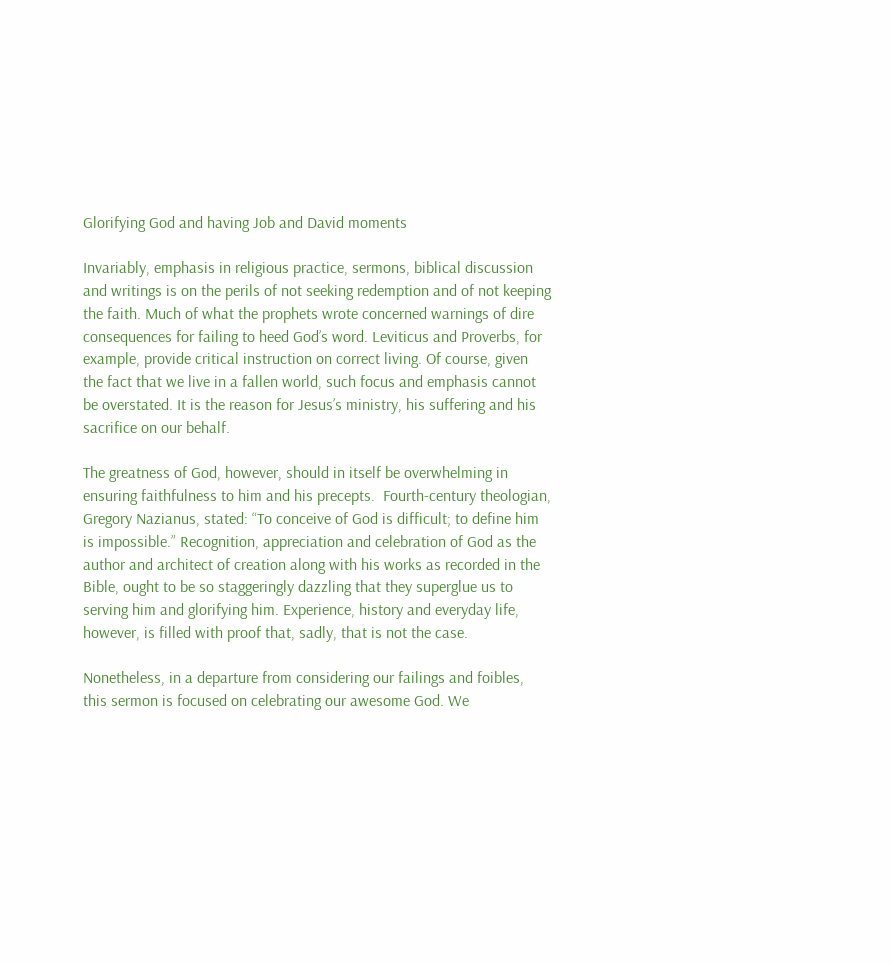Glorifying God and having Job and David moments

Invariably, emphasis in religious practice, sermons, biblical discussion and writings is on the perils of not seeking redemption and of not keeping the faith. Much of what the prophets wrote concerned warnings of dire consequences for failing to heed God’s word. Leviticus and Proverbs, for example, provide critical instruction on correct living. Of course, given the fact that we live in a fallen world, such focus and emphasis cannot be overstated. It is the reason for Jesus’s ministry, his suffering and his sacrifice on our behalf.

The greatness of God, however, should in itself be overwhelming in ensuring faithfulness to him and his precepts.  Fourth-century theologian, Gregory Nazianus, stated: “To conceive of God is difficult; to define him is impossible.” Recognition, appreciation and celebration of God as the author and architect of creation along with his works as recorded in the Bible, ought to be so staggeringly dazzling that they superglue us to serving him and glorifying him. Experience, history and everyday life, however, is filled with proof that, sadly, that is not the case.

Nonetheless, in a departure from considering our failings and foibles, this sermon is focused on celebrating our awesome God. We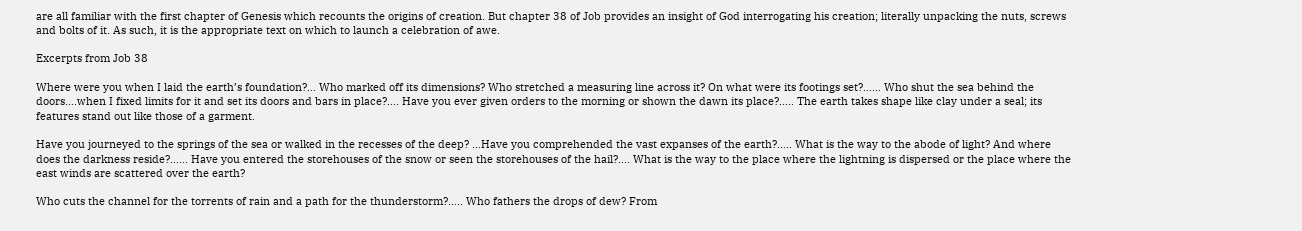are all familiar with the first chapter of Genesis which recounts the origins of creation. But chapter 38 of Job provides an insight of God interrogating his creation; literally unpacking the nuts, screws and bolts of it. As such, it is the appropriate text on which to launch a celebration of awe.

Excerpts from Job 38

Where were you when I laid the earth’s foundation?… Who marked off its dimensions? Who stretched a measuring line across it? On what were its footings set?…… Who shut the sea behind the doors….when I fixed limits for it and set its doors and bars in place?…. Have you ever given orders to the morning or shown the dawn its place?….. The earth takes shape like clay under a seal; its features stand out like those of a garment.

Have you journeyed to the springs of the sea or walked in the recesses of the deep? …Have you comprehended the vast expanses of the earth?….. What is the way to the abode of light? And where does the darkness reside?…… Have you entered the storehouses of the snow or seen the storehouses of the hail?…. What is the way to the place where the lightning is dispersed or the place where the east winds are scattered over the earth?

Who cuts the channel for the torrents of rain and a path for the thunderstorm?….. Who fathers the drops of dew? From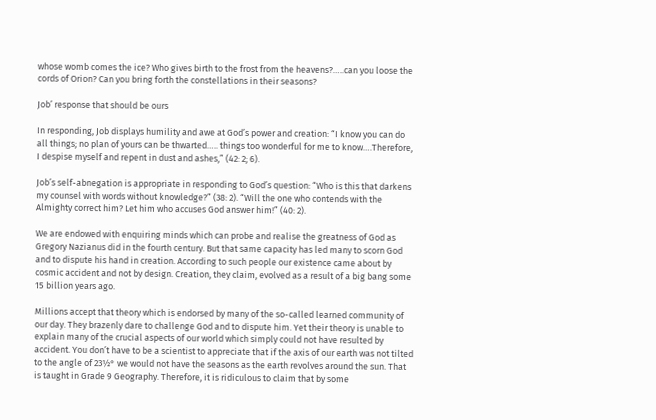whose womb comes the ice? Who gives birth to the frost from the heavens?…..can you loose the cords of Orion? Can you bring forth the constellations in their seasons?

Job’ response that should be ours

In responding, Job displays humility and awe at God’s power and creation: “I know you can do all things; no plan of yours can be thwarted….. things too wonderful for me to know….Therefore, I despise myself and repent in dust and ashes,” (42: 2; 6).

Job’s self-abnegation is appropriate in responding to God’s question: “Who is this that darkens my counsel with words without knowledge?” (38: 2). “Will the one who contends with the Almighty correct him? Let him who accuses God answer him!” (40: 2).

We are endowed with enquiring minds which can probe and realise the greatness of God as Gregory Nazianus did in the fourth century. But that same capacity has led many to scorn God and to dispute his hand in creation. According to such people our existence came about by cosmic accident and not by design. Creation, they claim, evolved as a result of a big bang some 15 billion years ago.

Millions accept that theory which is endorsed by many of the so-called learned community of our day. They brazenly dare to challenge God and to dispute him. Yet their theory is unable to explain many of the crucial aspects of our world which simply could not have resulted by accident. You don’t have to be a scientist to appreciate that if the axis of our earth was not tilted to the angle of 23½° we would not have the seasons as the earth revolves around the sun. That is taught in Grade 9 Geography. Therefore, it is ridiculous to claim that by some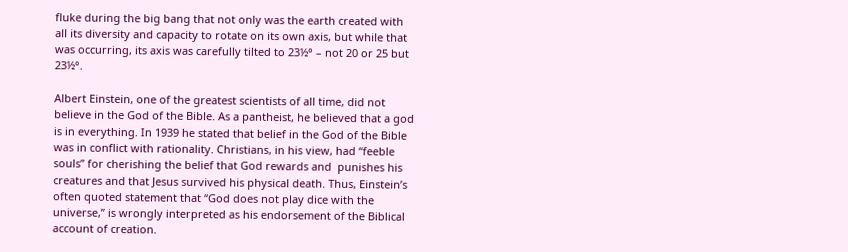fluke during the big bang that not only was the earth created with all its diversity and capacity to rotate on its own axis, but while that was occurring, its axis was carefully tilted to 23½° – not 20 or 25 but 23½°.

Albert Einstein, one of the greatest scientists of all time, did not believe in the God of the Bible. As a pantheist, he believed that a god is in everything. In 1939 he stated that belief in the God of the Bible was in conflict with rationality. Christians, in his view, had “feeble souls” for cherishing the belief that God rewards and  punishes his creatures and that Jesus survived his physical death. Thus, Einstein’s often quoted statement that “God does not play dice with the universe,” is wrongly interpreted as his endorsement of the Biblical account of creation.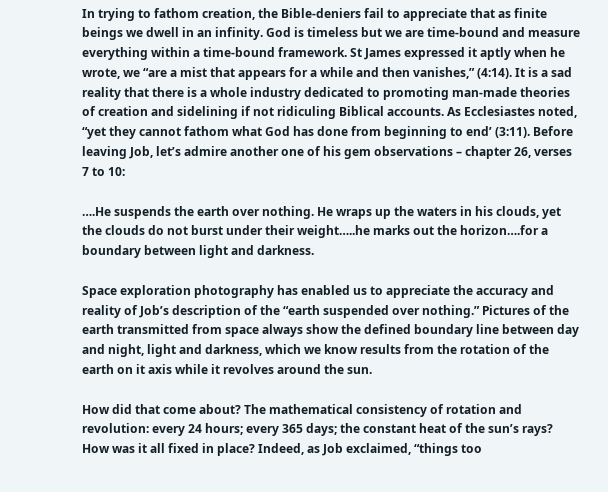In trying to fathom creation, the Bible-deniers fail to appreciate that as finite beings we dwell in an infinity. God is timeless but we are time-bound and measure everything within a time-bound framework. St James expressed it aptly when he wrote, we “are a mist that appears for a while and then vanishes,” (4:14). It is a sad reality that there is a whole industry dedicated to promoting man-made theories of creation and sidelining if not ridiculing Biblical accounts. As Ecclesiastes noted, “yet they cannot fathom what God has done from beginning to end’ (3:11). Before leaving Job, let’s admire another one of his gem observations – chapter 26, verses 7 to 10:

….He suspends the earth over nothing. He wraps up the waters in his clouds, yet the clouds do not burst under their weight…..he marks out the horizon….for a boundary between light and darkness.

Space exploration photography has enabled us to appreciate the accuracy and reality of Job’s description of the “earth suspended over nothing.” Pictures of the earth transmitted from space always show the defined boundary line between day and night, light and darkness, which we know results from the rotation of the earth on it axis while it revolves around the sun.

How did that come about? The mathematical consistency of rotation and revolution: every 24 hours; every 365 days; the constant heat of the sun’s rays? How was it all fixed in place? Indeed, as Job exclaimed, “things too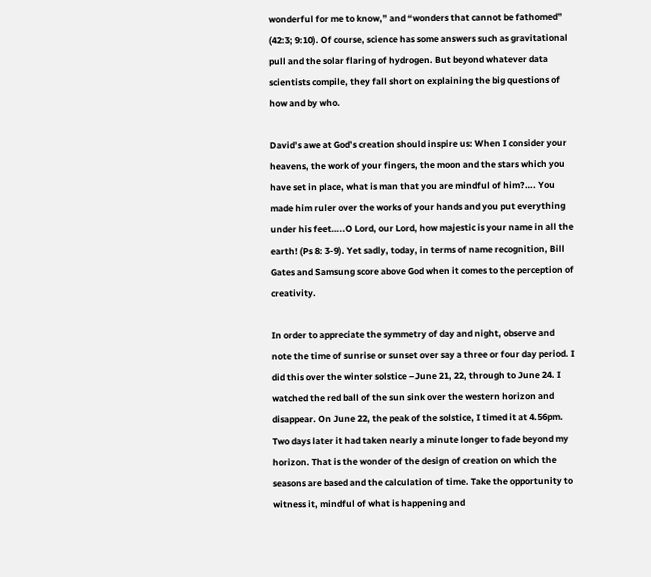wonderful for me to know,” and “wonders that cannot be fathomed” (42:3; 9:10). Of course, science has some answers such as gravitational pull and the solar flaring of hydrogen. But beyond whatever data scientists compile, they fall short on explaining the big questions of how and by who.

David’s awe at God’s creation should inspire us: When I consider your heavens, the work of your fingers, the moon and the stars which you have set in place, what is man that you are mindful of him?…. You made him ruler over the works of your hands and you put everything under his feet…..O Lord, our Lord, how majestic is your name in all the earth! (Ps 8: 3-9). Yet sadly, today, in terms of name recognition, Bill Gates and Samsung score above God when it comes to the perception of creativity.

In order to appreciate the symmetry of day and night, observe and note the time of sunrise or sunset over say a three or four day period. I did this over the winter solstice –June 21, 22, through to June 24. I watched the red ball of the sun sink over the western horizon and disappear. On June 22, the peak of the solstice, I timed it at 4.56pm. Two days later it had taken nearly a minute longer to fade beyond my horizon. That is the wonder of the design of creation on which the seasons are based and the calculation of time. Take the opportunity to witness it, mindful of what is happening and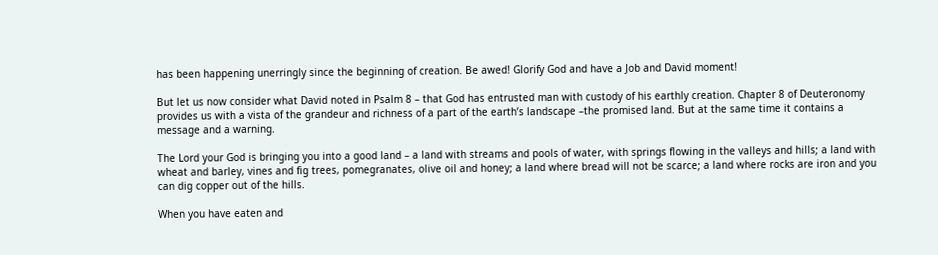has been happening unerringly since the beginning of creation. Be awed! Glorify God and have a Job and David moment!

But let us now consider what David noted in Psalm 8 – that God has entrusted man with custody of his earthly creation. Chapter 8 of Deuteronomy provides us with a vista of the grandeur and richness of a part of the earth’s landscape –the promised land. But at the same time it contains a message and a warning.

The Lord your God is bringing you into a good land – a land with streams and pools of water, with springs flowing in the valleys and hills; a land with wheat and barley, vines and fig trees, pomegranates, olive oil and honey; a land where bread will not be scarce; a land where rocks are iron and you can dig copper out of the hills.

When you have eaten and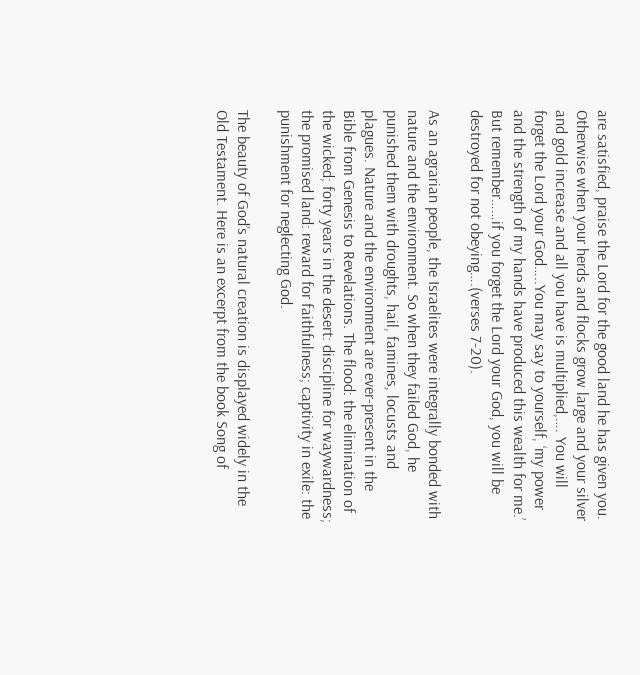are satisfied, praise the Lord for the good land he has given you. Otherwise when your herds and flocks grow large and your silver and gold increase and all you have is multiplied,…. You will forget the Lord your God…..You may say to yourself, ‘my power and the strength of my hands have produced this wealth for me.’ But remember……if you forget the Lord your God, you will be destroyed for not obeying….(verses 7-20).

As an agrarian people, the Israelites were integrally bonded with nature and the environment. So when they failed God, he punished them with droughts, hail, famines, locusts and plagues. Nature and the environment are ever-present in the Bible from Genesis to Revelations. The flood: the elimination of the wicked; forty years in the desert: discipline for waywardness; the promised land: reward for faithfulness; captivity in exile: the punishment for neglecting God.

The beauty of God’s natural creation is displayed widely in the Old Testament. Here is an excerpt from the book Song of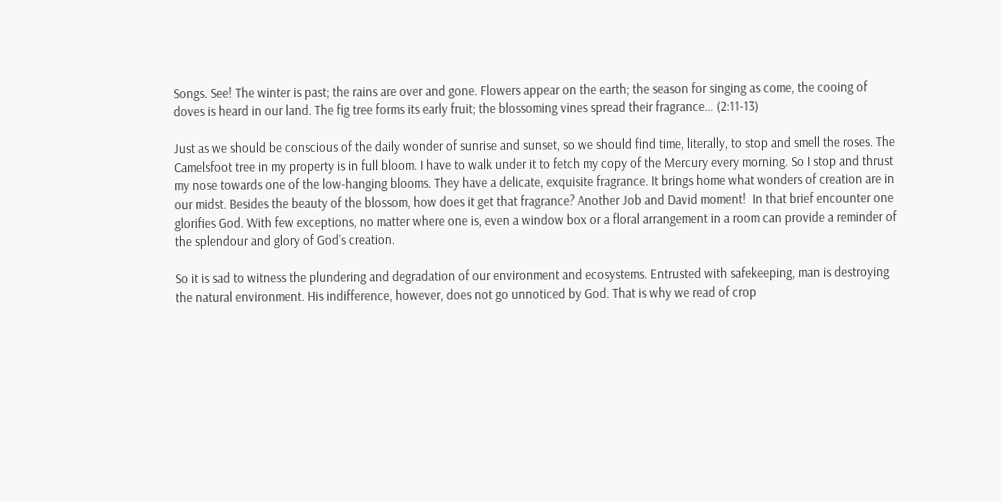Songs. See! The winter is past; the rains are over and gone. Flowers appear on the earth; the season for singing as come, the cooing of doves is heard in our land. The fig tree forms its early fruit; the blossoming vines spread their fragrance… (2:11-13)

Just as we should be conscious of the daily wonder of sunrise and sunset, so we should find time, literally, to stop and smell the roses. The Camelsfoot tree in my property is in full bloom. I have to walk under it to fetch my copy of the Mercury every morning. So I stop and thrust my nose towards one of the low-hanging blooms. They have a delicate, exquisite fragrance. It brings home what wonders of creation are in our midst. Besides the beauty of the blossom, how does it get that fragrance? Another Job and David moment!  In that brief encounter one glorifies God. With few exceptions, no matter where one is, even a window box or a floral arrangement in a room can provide a reminder of the splendour and glory of God’s creation.

So it is sad to witness the plundering and degradation of our environment and ecosystems. Entrusted with safekeeping, man is destroying the natural environment. His indifference, however, does not go unnoticed by God. That is why we read of crop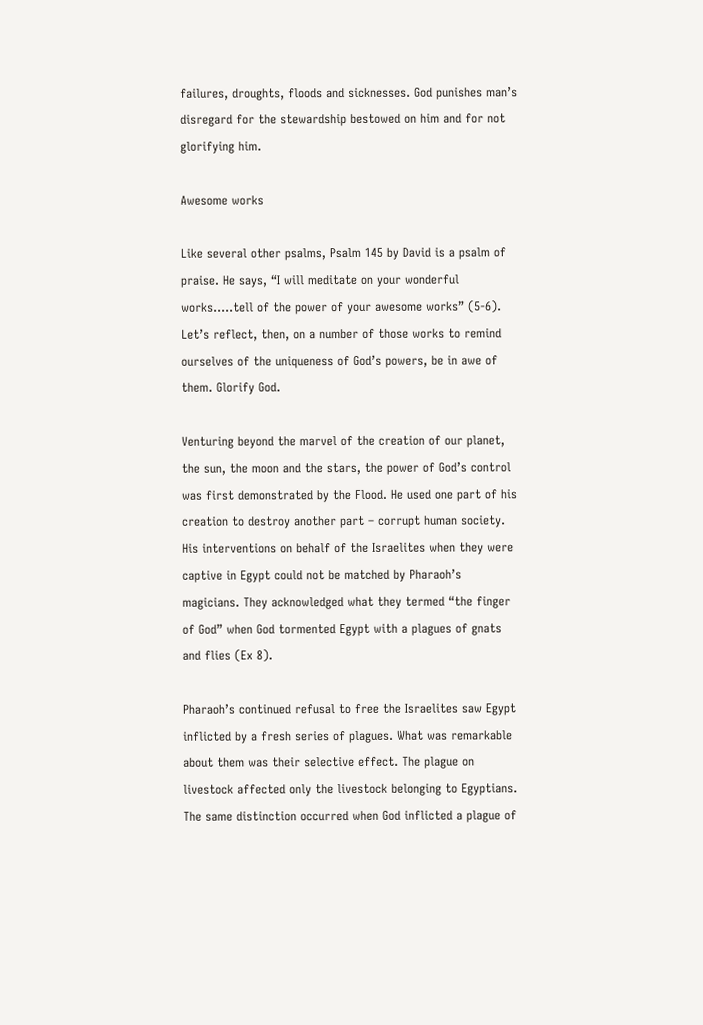failures, droughts, floods and sicknesses. God punishes man’s disregard for the stewardship bestowed on him and for not glorifying him.

Awesome works

Like several other psalms, Psalm 145 by David is a psalm of praise. He says, “I will meditate on your wonderful works…..tell of the power of your awesome works” (5-6). Let’s reflect, then, on a number of those works to remind ourselves of the uniqueness of God’s powers, be in awe of them. Glorify God.

Venturing beyond the marvel of the creation of our planet, the sun, the moon and the stars, the power of God’s control was first demonstrated by the Flood. He used one part of his creation to destroy another part – corrupt human society. His interventions on behalf of the Israelites when they were captive in Egypt could not be matched by Pharaoh’s magicians. They acknowledged what they termed “the finger of God” when God tormented Egypt with a plagues of gnats and flies (Ex 8).

Pharaoh’s continued refusal to free the Israelites saw Egypt inflicted by a fresh series of plagues. What was remarkable about them was their selective effect. The plague on livestock affected only the livestock belonging to Egyptians. The same distinction occurred when God inflicted a plague of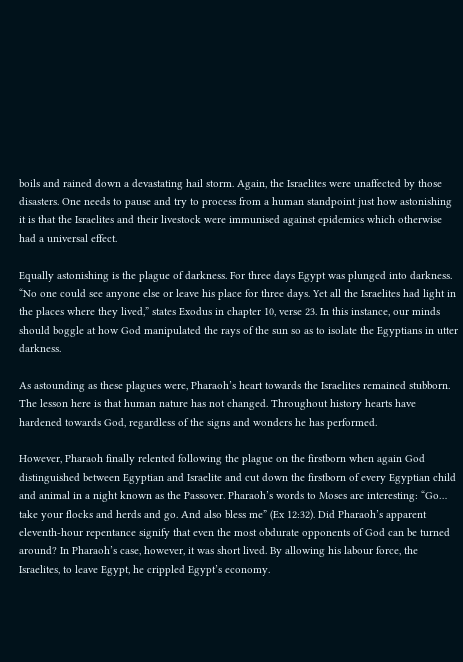boils and rained down a devastating hail storm. Again, the Israelites were unaffected by those disasters. One needs to pause and try to process from a human standpoint just how astonishing it is that the Israelites and their livestock were immunised against epidemics which otherwise had a universal effect.

Equally astonishing is the plague of darkness. For three days Egypt was plunged into darkness. “No one could see anyone else or leave his place for three days. Yet all the Israelites had light in the places where they lived,” states Exodus in chapter 10, verse 23. In this instance, our minds should boggle at how God manipulated the rays of the sun so as to isolate the Egyptians in utter darkness.

As astounding as these plagues were, Pharaoh’s heart towards the Israelites remained stubborn. The lesson here is that human nature has not changed. Throughout history hearts have hardened towards God, regardless of the signs and wonders he has performed.

However, Pharaoh finally relented following the plague on the firstborn when again God distinguished between Egyptian and Israelite and cut down the firstborn of every Egyptian child and animal in a night known as the Passover. Pharaoh’s words to Moses are interesting: “Go… take your flocks and herds and go. And also bless me” (Ex 12:32). Did Pharaoh’s apparent eleventh-hour repentance signify that even the most obdurate opponents of God can be turned around? In Pharaoh’s case, however, it was short lived. By allowing his labour force, the Israelites, to leave Egypt, he crippled Egypt’s economy.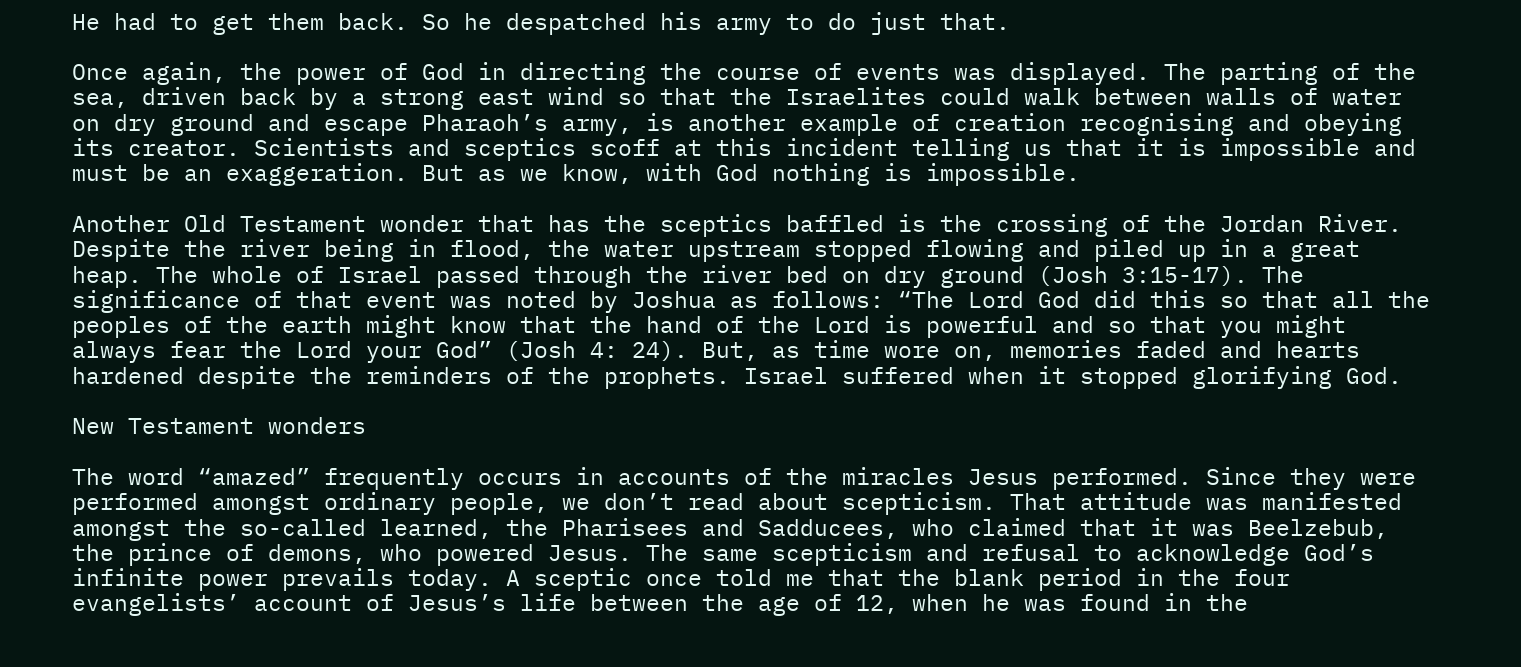He had to get them back. So he despatched his army to do just that.

Once again, the power of God in directing the course of events was displayed. The parting of the sea, driven back by a strong east wind so that the Israelites could walk between walls of water on dry ground and escape Pharaoh’s army, is another example of creation recognising and obeying its creator. Scientists and sceptics scoff at this incident telling us that it is impossible and must be an exaggeration. But as we know, with God nothing is impossible.

Another Old Testament wonder that has the sceptics baffled is the crossing of the Jordan River. Despite the river being in flood, the water upstream stopped flowing and piled up in a great heap. The whole of Israel passed through the river bed on dry ground (Josh 3:15-17). The significance of that event was noted by Joshua as follows: “The Lord God did this so that all the peoples of the earth might know that the hand of the Lord is powerful and so that you might always fear the Lord your God” (Josh 4: 24). But, as time wore on, memories faded and hearts hardened despite the reminders of the prophets. Israel suffered when it stopped glorifying God.

New Testament wonders

The word “amazed” frequently occurs in accounts of the miracles Jesus performed. Since they were performed amongst ordinary people, we don’t read about scepticism. That attitude was manifested amongst the so-called learned, the Pharisees and Sadducees, who claimed that it was Beelzebub, the prince of demons, who powered Jesus. The same scepticism and refusal to acknowledge God’s infinite power prevails today. A sceptic once told me that the blank period in the four evangelists’ account of Jesus’s life between the age of 12, when he was found in the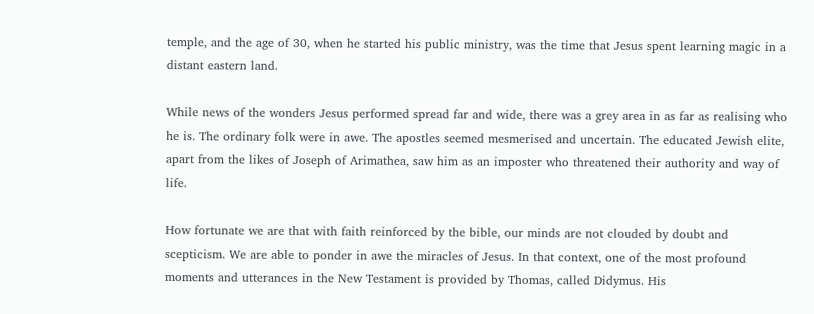temple, and the age of 30, when he started his public ministry, was the time that Jesus spent learning magic in a distant eastern land.

While news of the wonders Jesus performed spread far and wide, there was a grey area in as far as realising who he is. The ordinary folk were in awe. The apostles seemed mesmerised and uncertain. The educated Jewish elite, apart from the likes of Joseph of Arimathea, saw him as an imposter who threatened their authority and way of life.

How fortunate we are that with faith reinforced by the bible, our minds are not clouded by doubt and scepticism. We are able to ponder in awe the miracles of Jesus. In that context, one of the most profound moments and utterances in the New Testament is provided by Thomas, called Didymus. His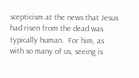scepticism at the news that Jesus had risen from the dead was typically human.  For him, as with so many of us, seeing is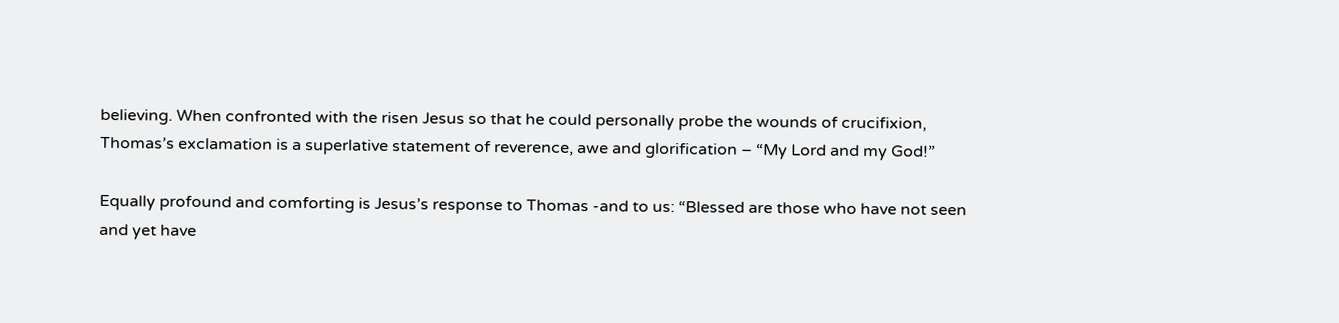believing. When confronted with the risen Jesus so that he could personally probe the wounds of crucifixion, Thomas’s exclamation is a superlative statement of reverence, awe and glorification – “My Lord and my God!”

Equally profound and comforting is Jesus’s response to Thomas -and to us: “Blessed are those who have not seen and yet have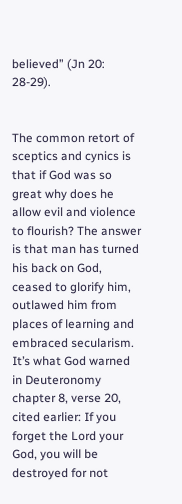believed” (Jn 20: 28-29).


The common retort of sceptics and cynics is that if God was so great why does he allow evil and violence to flourish? The answer is that man has turned his back on God, ceased to glorify him, outlawed him from places of learning and embraced secularism. It’s what God warned in Deuteronomy chapter 8, verse 20, cited earlier: If you forget the Lord your God, you will be destroyed for not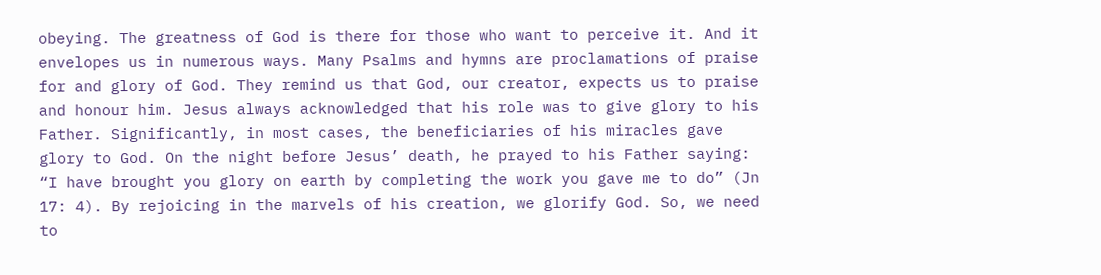obeying. The greatness of God is there for those who want to perceive it. And it envelopes us in numerous ways. Many Psalms and hymns are proclamations of praise for and glory of God. They remind us that God, our creator, expects us to praise and honour him. Jesus always acknowledged that his role was to give glory to his Father. Significantly, in most cases, the beneficiaries of his miracles gave glory to God. On the night before Jesus’ death, he prayed to his Father saying: “I have brought you glory on earth by completing the work you gave me to do” (Jn 17: 4). By rejoicing in the marvels of his creation, we glorify God. So, we need to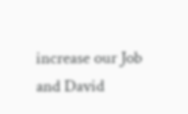increase our Job and David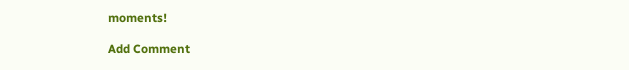moments!

Add Comment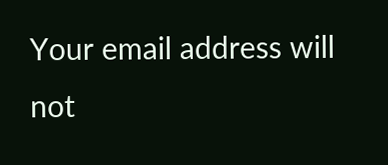Your email address will not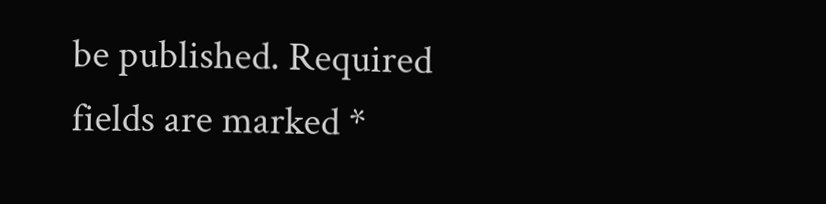be published. Required fields are marked *